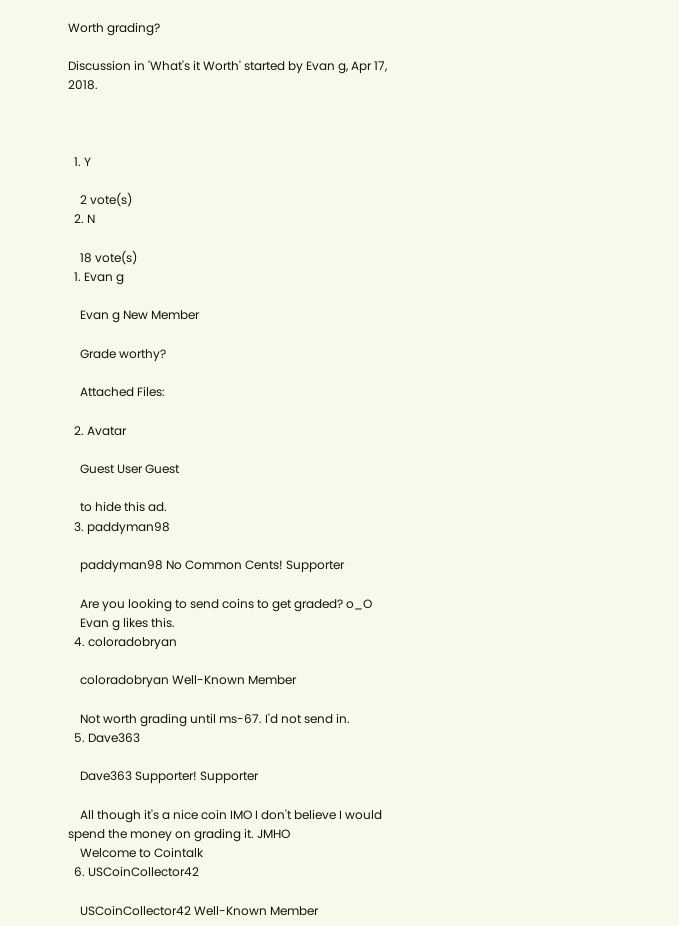Worth grading?

Discussion in 'What's it Worth' started by Evan g, Apr 17, 2018.



  1. Y

    2 vote(s)
  2. N

    18 vote(s)
  1. Evan g

    Evan g New Member

    Grade worthy?

    Attached Files:

  2. Avatar

    Guest User Guest

    to hide this ad.
  3. paddyman98

    paddyman98 No Common Cents! Supporter

    Are you looking to send coins to get graded? o_O
    Evan g likes this.
  4. coloradobryan

    coloradobryan Well-Known Member

    Not worth grading until ms-67. I'd not send in.
  5. Dave363

    Dave363 Supporter! Supporter

    All though it's a nice coin IMO I don't believe I would spend the money on grading it. JMHO
    Welcome to Cointalk
  6. USCoinCollector42

    USCoinCollector42 Well-Known Member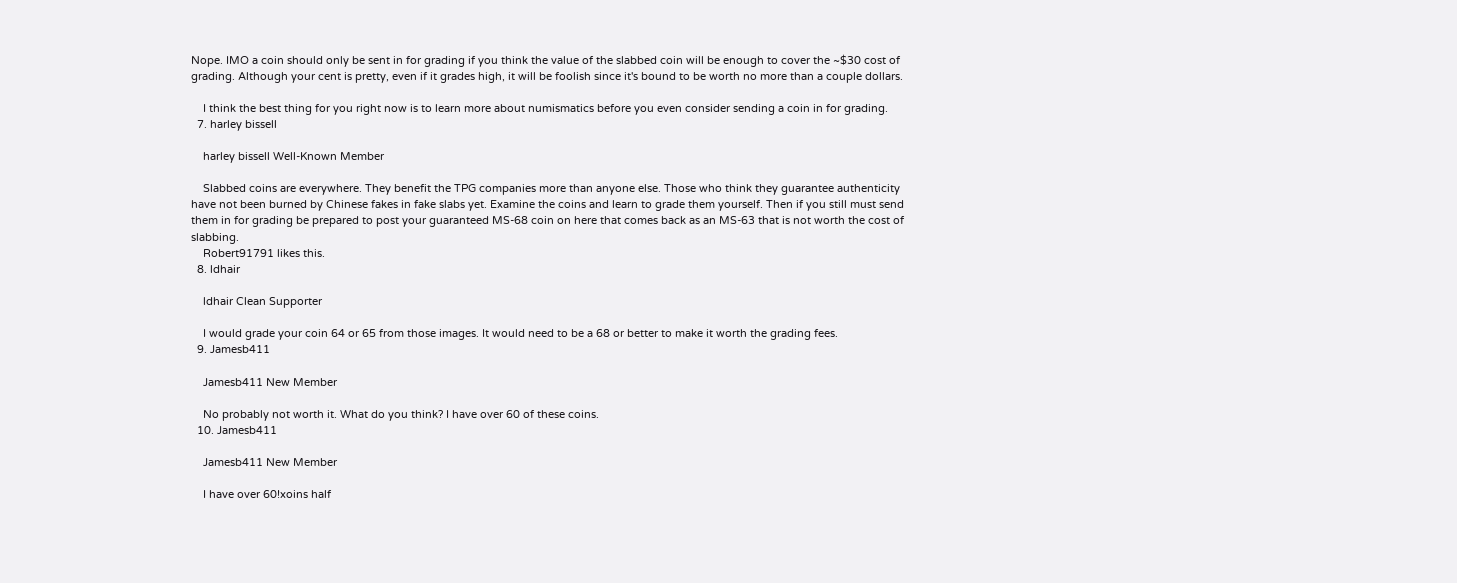Nope. IMO a coin should only be sent in for grading if you think the value of the slabbed coin will be enough to cover the ~$30 cost of grading. Although your cent is pretty, even if it grades high, it will be foolish since it's bound to be worth no more than a couple dollars.

    I think the best thing for you right now is to learn more about numismatics before you even consider sending a coin in for grading.
  7. harley bissell

    harley bissell Well-Known Member

    Slabbed coins are everywhere. They benefit the TPG companies more than anyone else. Those who think they guarantee authenticity have not been burned by Chinese fakes in fake slabs yet. Examine the coins and learn to grade them yourself. Then if you still must send them in for grading be prepared to post your guaranteed MS-68 coin on here that comes back as an MS-63 that is not worth the cost of slabbing.
    Robert91791 likes this.
  8. ldhair

    ldhair Clean Supporter

    I would grade your coin 64 or 65 from those images. It would need to be a 68 or better to make it worth the grading fees.
  9. Jamesb411

    Jamesb411 New Member

    No probably not worth it. What do you think? I have over 60 of these coins.
  10. Jamesb411

    Jamesb411 New Member

    I have over 60!xoins half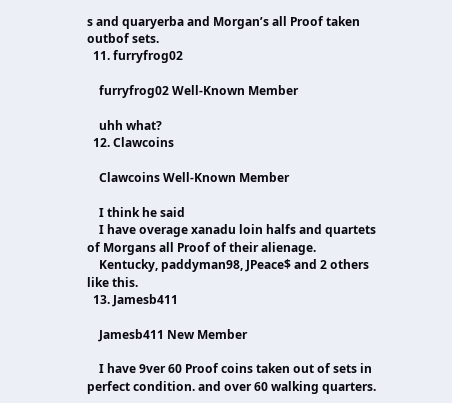s and quaryerba and Morgan’s all Proof taken outbof sets.
  11. furryfrog02

    furryfrog02 Well-Known Member

    uhh what?
  12. Clawcoins

    Clawcoins Well-Known Member

    I think he said
    I have overage xanadu loin halfs and quartets of Morgans all Proof of their alienage.
    Kentucky, paddyman98, JPeace$ and 2 others like this.
  13. Jamesb411

    Jamesb411 New Member

    I have 9ver 60 Proof coins taken out of sets in perfect condition. and over 60 walking quarters.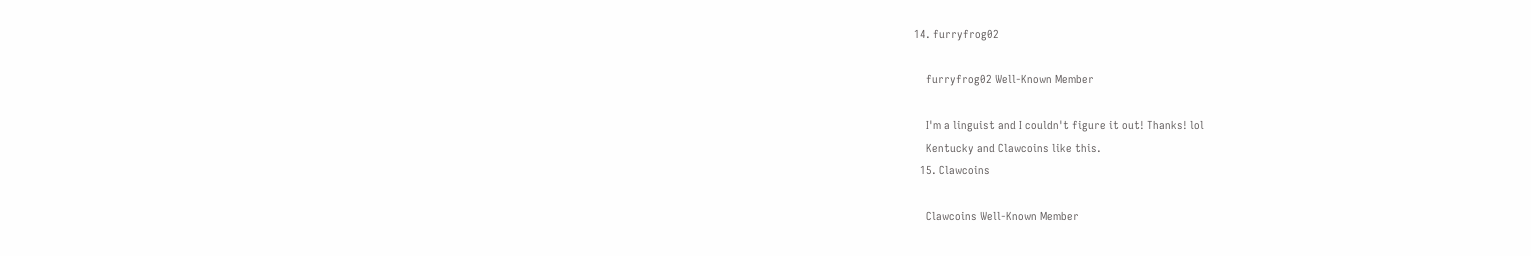14. furryfrog02

    furryfrog02 Well-Known Member

    I'm a linguist and I couldn't figure it out! Thanks! lol
    Kentucky and Clawcoins like this.
  15. Clawcoins

    Clawcoins Well-Known Member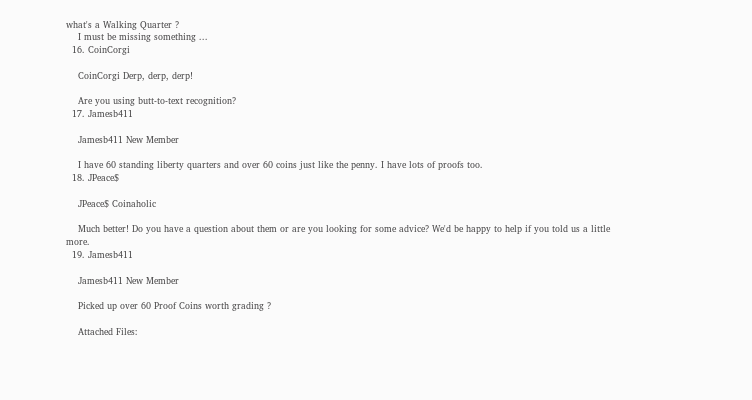what's a Walking Quarter ?
    I must be missing something ...
  16. CoinCorgi

    CoinCorgi Derp, derp, derp!

    Are you using butt-to-text recognition?
  17. Jamesb411

    Jamesb411 New Member

    I have 60 standing liberty quarters and over 60 coins just like the penny. I have lots of proofs too.
  18. JPeace$

    JPeace$ Coinaholic

    Much better! Do you have a question about them or are you looking for some advice? We'd be happy to help if you told us a little more.
  19. Jamesb411

    Jamesb411 New Member

    Picked up over 60 Proof Coins worth grading ?

    Attached Files: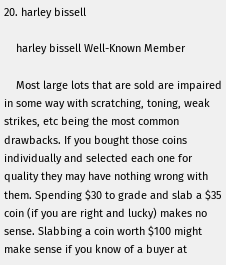20. harley bissell

    harley bissell Well-Known Member

    Most large lots that are sold are impaired in some way with scratching, toning, weak strikes, etc being the most common drawbacks. If you bought those coins individually and selected each one for quality they may have nothing wrong with them. Spending $30 to grade and slab a $35 coin (if you are right and lucky) makes no sense. Slabbing a coin worth $100 might make sense if you know of a buyer at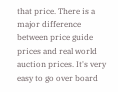that price. There is a major difference between price guide prices and real world auction prices. It's very easy to go over board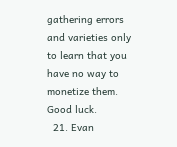gathering errors and varieties only to learn that you have no way to monetize them. Good luck.
  21. Evan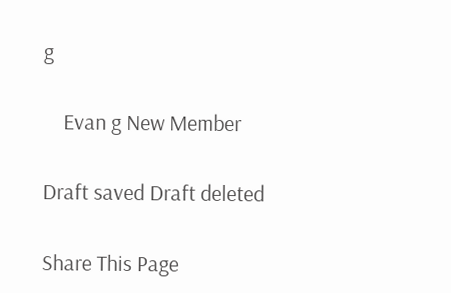g

    Evan g New Member

Draft saved Draft deleted

Share This Page